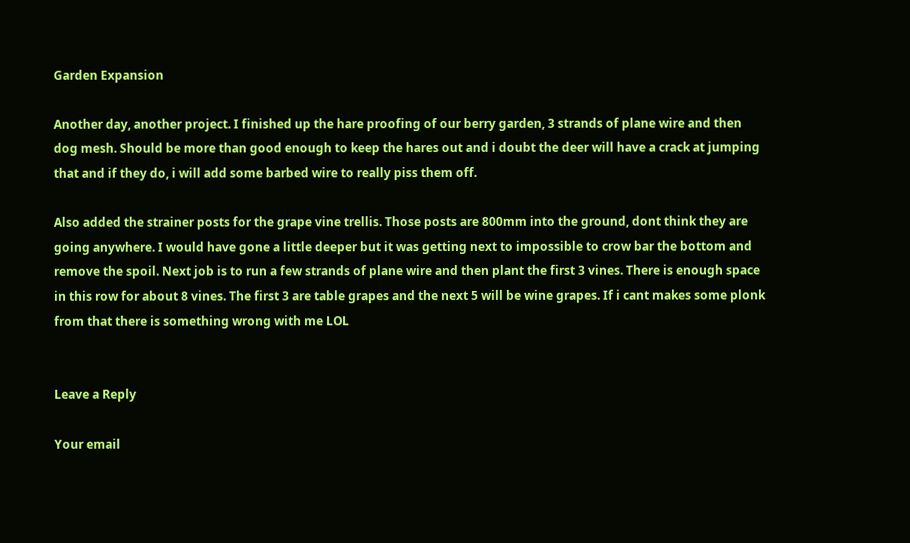Garden Expansion

Another day, another project. I finished up the hare proofing of our berry garden, 3 strands of plane wire and then dog mesh. Should be more than good enough to keep the hares out and i doubt the deer will have a crack at jumping that and if they do, i will add some barbed wire to really piss them off.

Also added the strainer posts for the grape vine trellis. Those posts are 800mm into the ground, dont think they are going anywhere. I would have gone a little deeper but it was getting next to impossible to crow bar the bottom and remove the spoil. Next job is to run a few strands of plane wire and then plant the first 3 vines. There is enough space in this row for about 8 vines. The first 3 are table grapes and the next 5 will be wine grapes. If i cant makes some plonk from that there is something wrong with me LOL


Leave a Reply

Your email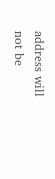address will not be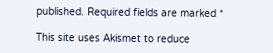published. Required fields are marked *

This site uses Akismet to reduce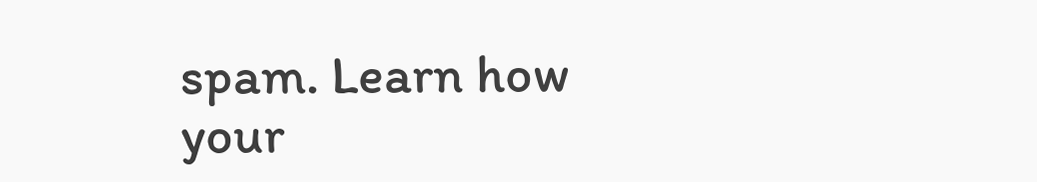spam. Learn how your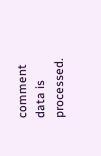comment data is processed.